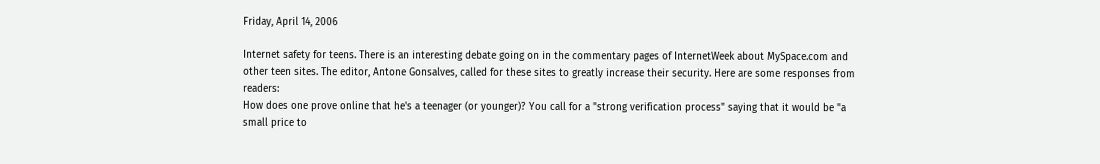Friday, April 14, 2006

Internet safety for teens. There is an interesting debate going on in the commentary pages of InternetWeek about MySpace.com and other teen sites. The editor, Antone Gonsalves, called for these sites to greatly increase their security. Here are some responses from readers:
How does one prove online that he's a teenager (or younger)? You call for a "strong verification process" saying that it would be "a small price to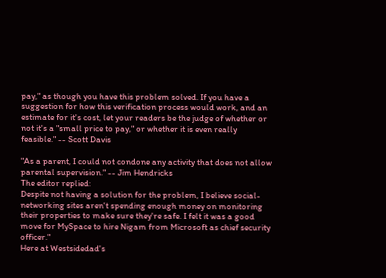pay," as though you have this problem solved. If you have a suggestion for how this verification process would work, and an estimate for it's cost, let your readers be the judge of whether or not it's a "small price to pay," or whether it is even really feasible." -- Scott Davis

"As a parent, I could not condone any activity that does not allow parental supervision." -- Jim Hendricks
The editor replied:
Despite not having a solution for the problem, I believe social-networking sites aren't spending enough money on monitoring their properties to make sure they're safe. I felt it was a good move for MySpace to hire Nigam from Microsoft as chief security officer."
Here at Westsidedad's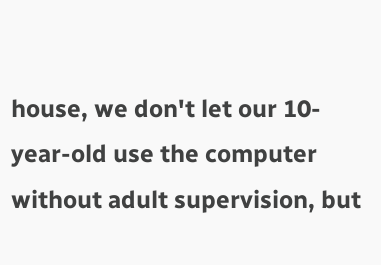house, we don't let our 10-year-old use the computer without adult supervision, but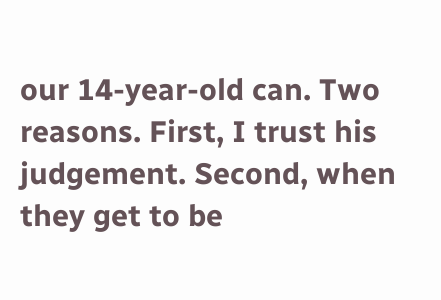our 14-year-old can. Two reasons. First, I trust his judgement. Second, when they get to be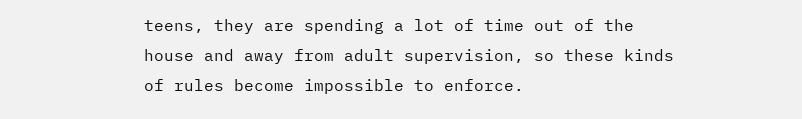teens, they are spending a lot of time out of the house and away from adult supervision, so these kinds of rules become impossible to enforce.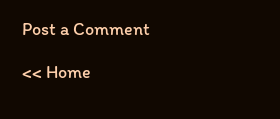Post a Comment

<< Home